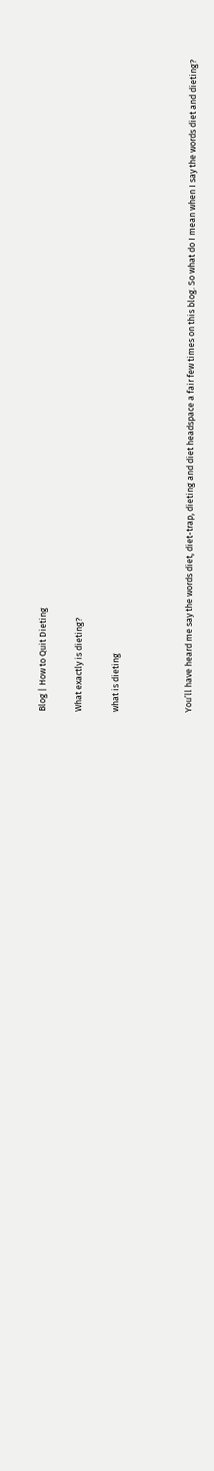Blog | How to Quit Dieting

What exactly is dieting?

what is dieting



You’ll have heard me say the words diet, diet-trap, dieting and diet headspace a fair few times on this blog. So what do I mean when I say the words diet and dieting?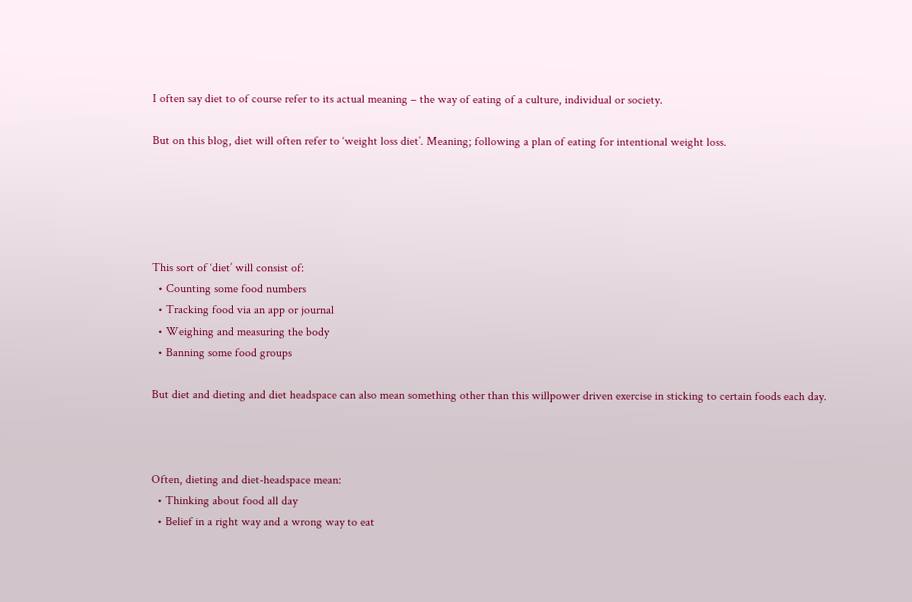I often say diet to of course refer to its actual meaning – the way of eating of a culture, individual or society.

But on this blog, diet will often refer to ‘weight loss diet’. Meaning; following a plan of eating for intentional weight loss.





This sort of ‘diet’ will consist of:
  • Counting some food numbers
  • Tracking food via an app or journal
  • Weighing and measuring the body
  • Banning some food groups

But diet and dieting and diet headspace can also mean something other than this willpower driven exercise in sticking to certain foods each day.



Often, dieting and diet-headspace mean:
  • Thinking about food all day
  • Belief in a right way and a wrong way to eat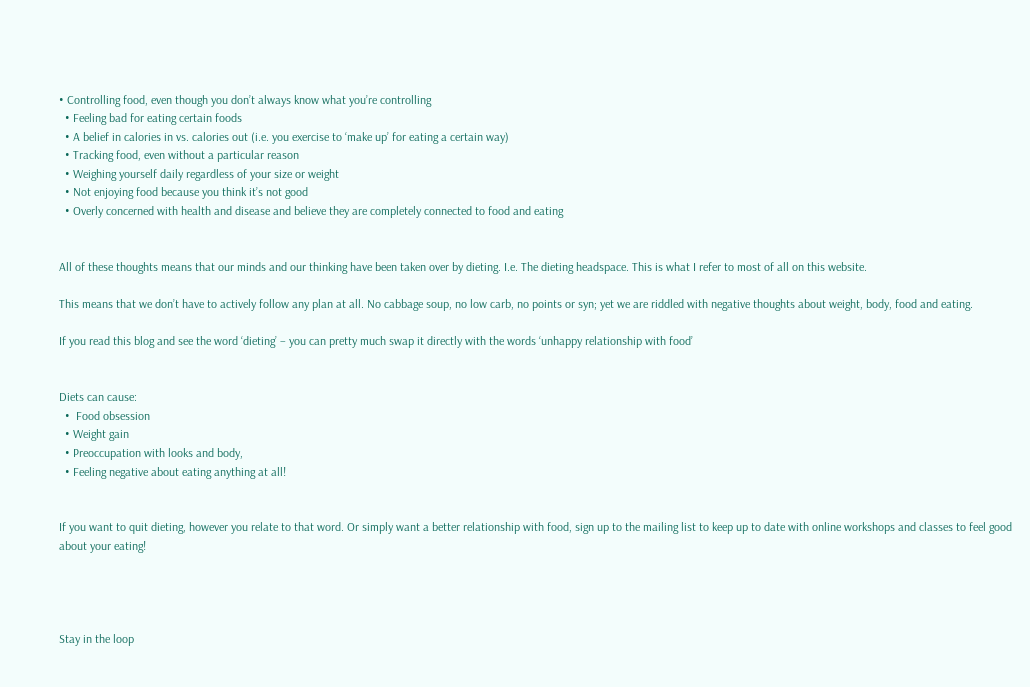• Controlling food, even though you don’t always know what you’re controlling
  • Feeling bad for eating certain foods
  • A belief in calories in vs. calories out (i.e. you exercise to ‘make up’ for eating a certain way)
  • Tracking food, even without a particular reason
  • Weighing yourself daily regardless of your size or weight
  • Not enjoying food because you think it’s not good
  • Overly concerned with health and disease and believe they are completely connected to food and eating


All of these thoughts means that our minds and our thinking have been taken over by dieting. I.e. The dieting headspace. This is what I refer to most of all on this website.

This means that we don’t have to actively follow any plan at all. No cabbage soup, no low carb, no points or syn; yet we are riddled with negative thoughts about weight, body, food and eating.

If you read this blog and see the word ‘dieting’ – you can pretty much swap it directly with the words ‘unhappy relationship with food’


Diets can cause:
  •  Food obsession
  • Weight gain
  • Preoccupation with looks and body,
  • Feeling negative about eating anything at all!


If you want to quit dieting, however you relate to that word. Or simply want a better relationship with food, sign up to the mailing list to keep up to date with online workshops and classes to feel good about your eating!




Stay in the loop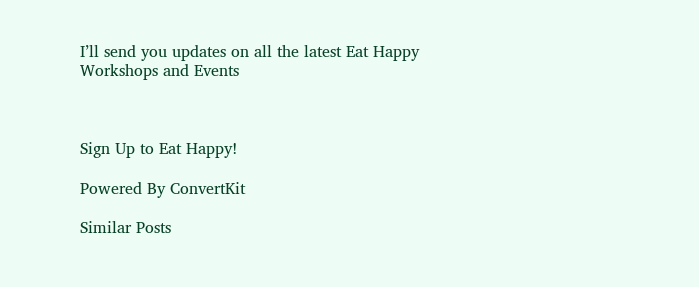I’ll send you updates on all the latest Eat Happy Workshops and Events



Sign Up to Eat Happy!

Powered By ConvertKit

Similar Posts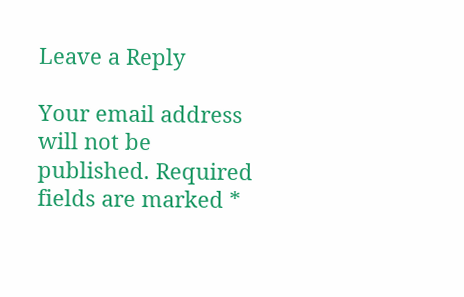Leave a Reply

Your email address will not be published. Required fields are marked *